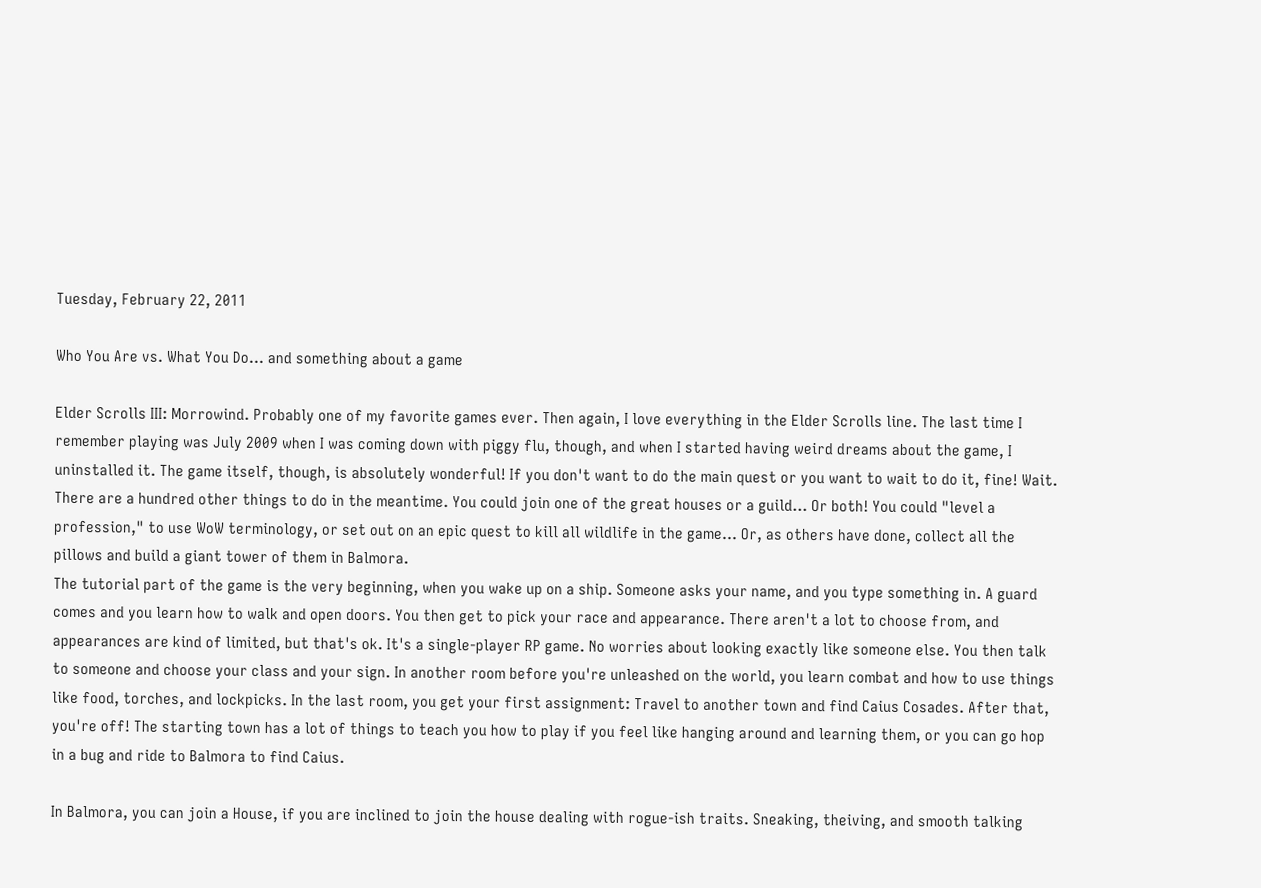Tuesday, February 22, 2011

Who You Are vs. What You Do... and something about a game

Elder Scrolls III: Morrowind. Probably one of my favorite games ever. Then again, I love everything in the Elder Scrolls line. The last time I remember playing was July 2009 when I was coming down with piggy flu, though, and when I started having weird dreams about the game, I uninstalled it. The game itself, though, is absolutely wonderful! If you don't want to do the main quest or you want to wait to do it, fine! Wait. There are a hundred other things to do in the meantime. You could join one of the great houses or a guild... Or both! You could "level a profession," to use WoW terminology, or set out on an epic quest to kill all wildlife in the game... Or, as others have done, collect all the pillows and build a giant tower of them in Balmora.
The tutorial part of the game is the very beginning, when you wake up on a ship. Someone asks your name, and you type something in. A guard comes and you learn how to walk and open doors. You then get to pick your race and appearance. There aren't a lot to choose from, and appearances are kind of limited, but that's ok. It's a single-player RP game. No worries about looking exactly like someone else. You then talk to someone and choose your class and your sign. In another room before you're unleashed on the world, you learn combat and how to use things like food, torches, and lockpicks. In the last room, you get your first assignment: Travel to another town and find Caius Cosades. After that, you're off! The starting town has a lot of things to teach you how to play if you feel like hanging around and learning them, or you can go hop in a bug and ride to Balmora to find Caius.

In Balmora, you can join a House, if you are inclined to join the house dealing with rogue-ish traits. Sneaking, theiving, and smooth talking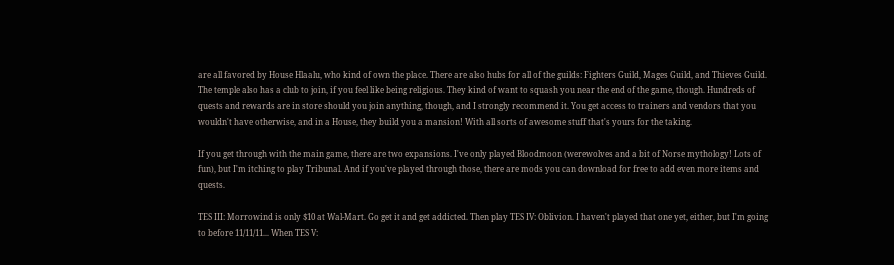are all favored by House Hlaalu, who kind of own the place. There are also hubs for all of the guilds: Fighters Guild, Mages Guild, and Thieves Guild. The temple also has a club to join, if you feel like being religious. They kind of want to squash you near the end of the game, though. Hundreds of quests and rewards are in store should you join anything, though, and I strongly recommend it. You get access to trainers and vendors that you wouldn't have otherwise, and in a House, they build you a mansion! With all sorts of awesome stuff that's yours for the taking.

If you get through with the main game, there are two expansions. I've only played Bloodmoon (werewolves and a bit of Norse mythology! Lots of fun), but I'm itching to play Tribunal. And if you've played through those, there are mods you can download for free to add even more items and quests.

TES III: Morrowind is only $10 at Wal-Mart. Go get it and get addicted. Then play TES IV: Oblivion. I haven't played that one yet, either, but I'm going to before 11/11/11... When TES V: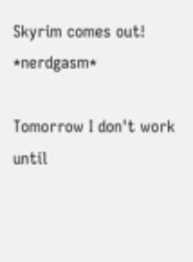Skyrim comes out! *nerdgasm*

Tomorrow I don't work until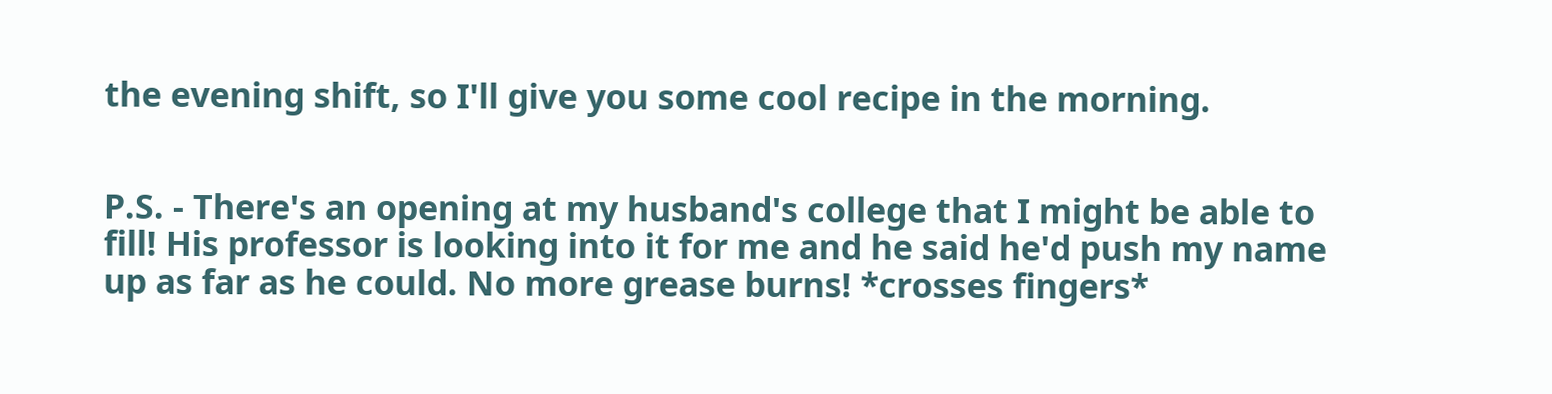the evening shift, so I'll give you some cool recipe in the morning.


P.S. - There's an opening at my husband's college that I might be able to fill! His professor is looking into it for me and he said he'd push my name up as far as he could. No more grease burns! *crosses fingers*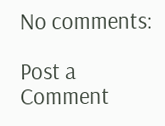No comments:

Post a Comment